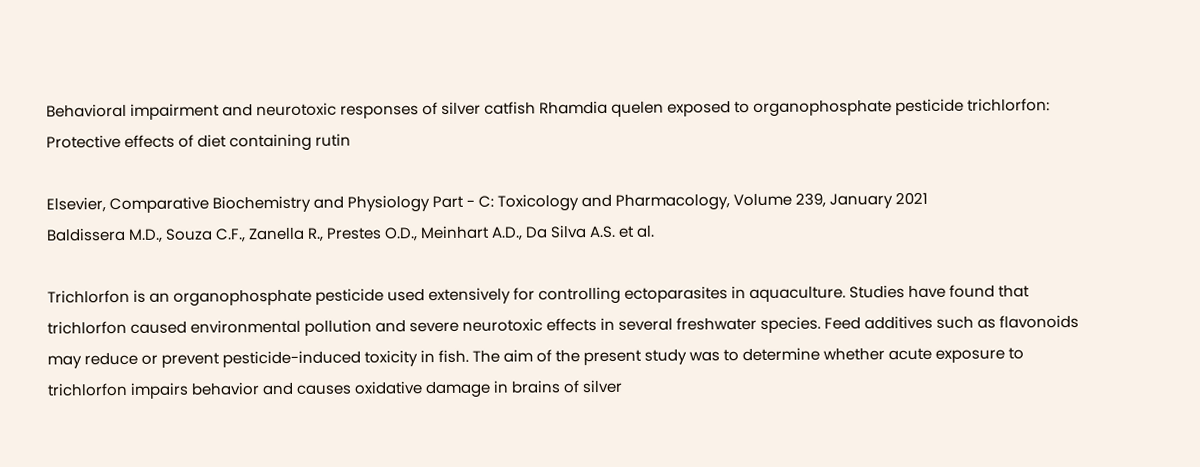Behavioral impairment and neurotoxic responses of silver catfish Rhamdia quelen exposed to organophosphate pesticide trichlorfon: Protective effects of diet containing rutin

Elsevier, Comparative Biochemistry and Physiology Part - C: Toxicology and Pharmacology, Volume 239, January 2021
Baldissera M.D., Souza C.F., Zanella R., Prestes O.D., Meinhart A.D., Da Silva A.S. et al.

Trichlorfon is an organophosphate pesticide used extensively for controlling ectoparasites in aquaculture. Studies have found that trichlorfon caused environmental pollution and severe neurotoxic effects in several freshwater species. Feed additives such as flavonoids may reduce or prevent pesticide-induced toxicity in fish. The aim of the present study was to determine whether acute exposure to trichlorfon impairs behavior and causes oxidative damage in brains of silver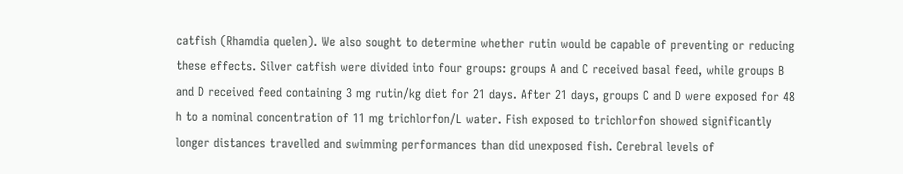catfish (Rhamdia quelen). We also sought to determine whether rutin would be capable of preventing or reducing these effects. Silver catfish were divided into four groups: groups A and C received basal feed, while groups B and D received feed containing 3 mg rutin/kg diet for 21 days. After 21 days, groups C and D were exposed for 48 h to a nominal concentration of 11 mg trichlorfon/L water. Fish exposed to trichlorfon showed significantly longer distances travelled and swimming performances than did unexposed fish. Cerebral levels of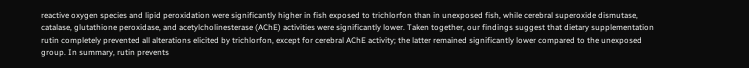reactive oxygen species and lipid peroxidation were significantly higher in fish exposed to trichlorfon than in unexposed fish, while cerebral superoxide dismutase, catalase, glutathione peroxidase, and acetylcholinesterase (AChE) activities were significantly lower. Taken together, our findings suggest that dietary supplementation rutin completely prevented all alterations elicited by trichlorfon, except for cerebral AChE activity; the latter remained significantly lower compared to the unexposed group. In summary, rutin prevents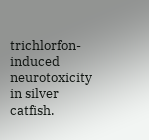trichlorfon-induced neurotoxicity in silver catfish.